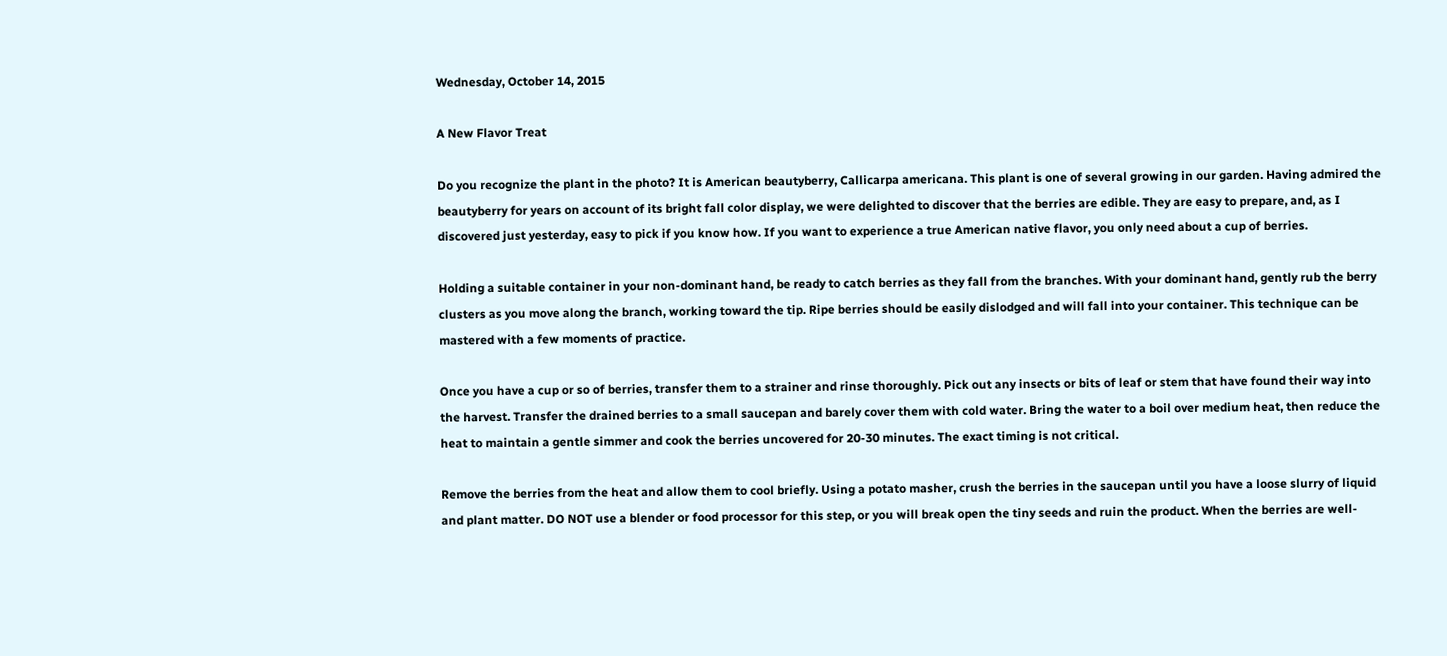Wednesday, October 14, 2015

A New Flavor Treat

Do you recognize the plant in the photo? It is American beautyberry, Callicarpa americana. This plant is one of several growing in our garden. Having admired the beautyberry for years on account of its bright fall color display, we were delighted to discover that the berries are edible. They are easy to prepare, and, as I discovered just yesterday, easy to pick if you know how. If you want to experience a true American native flavor, you only need about a cup of berries.

Holding a suitable container in your non-dominant hand, be ready to catch berries as they fall from the branches. With your dominant hand, gently rub the berry clusters as you move along the branch, working toward the tip. Ripe berries should be easily dislodged and will fall into your container. This technique can be mastered with a few moments of practice.

Once you have a cup or so of berries, transfer them to a strainer and rinse thoroughly. Pick out any insects or bits of leaf or stem that have found their way into the harvest. Transfer the drained berries to a small saucepan and barely cover them with cold water. Bring the water to a boil over medium heat, then reduce the heat to maintain a gentle simmer and cook the berries uncovered for 20-30 minutes. The exact timing is not critical.

Remove the berries from the heat and allow them to cool briefly. Using a potato masher, crush the berries in the saucepan until you have a loose slurry of liquid and plant matter. DO NOT use a blender or food processor for this step, or you will break open the tiny seeds and ruin the product. When the berries are well-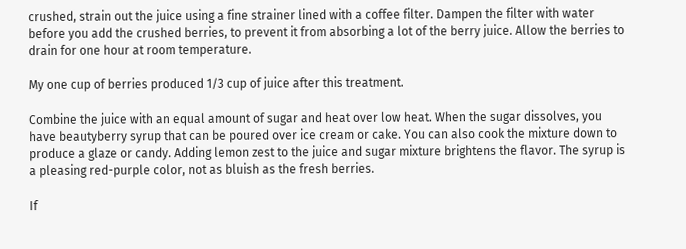crushed, strain out the juice using a fine strainer lined with a coffee filter. Dampen the filter with water before you add the crushed berries, to prevent it from absorbing a lot of the berry juice. Allow the berries to drain for one hour at room temperature.

My one cup of berries produced 1/3 cup of juice after this treatment.

Combine the juice with an equal amount of sugar and heat over low heat. When the sugar dissolves, you have beautyberry syrup that can be poured over ice cream or cake. You can also cook the mixture down to produce a glaze or candy. Adding lemon zest to the juice and sugar mixture brightens the flavor. The syrup is a pleasing red-purple color, not as bluish as the fresh berries.

If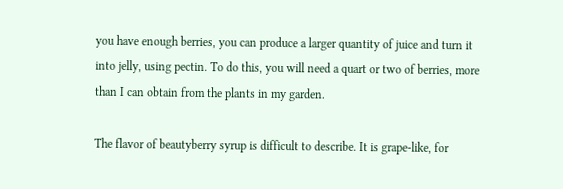you have enough berries, you can produce a larger quantity of juice and turn it into jelly, using pectin. To do this, you will need a quart or two of berries, more than I can obtain from the plants in my garden.

The flavor of beautyberry syrup is difficult to describe. It is grape-like, for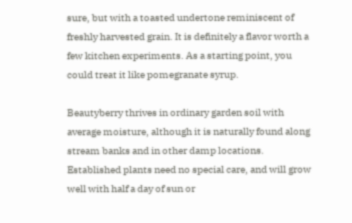sure, but with a toasted undertone reminiscent of freshly harvested grain. It is definitely a flavor worth a few kitchen experiments. As a starting point, you could treat it like pomegranate syrup.

Beautyberry thrives in ordinary garden soil with average moisture, although it is naturally found along stream banks and in other damp locations. Established plants need no special care, and will grow well with half a day of sun or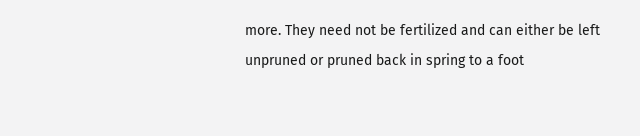more. They need not be fertilized and can either be left unpruned or pruned back in spring to a foot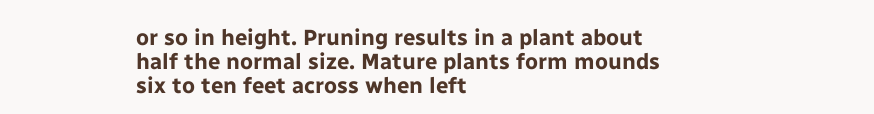or so in height. Pruning results in a plant about half the normal size. Mature plants form mounds six to ten feet across when left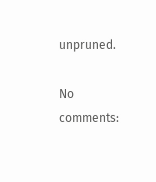unpruned.

No comments: